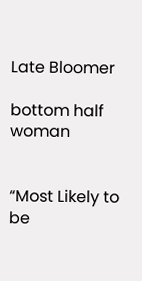Late Bloomer

bottom half woman


“Most Likely to be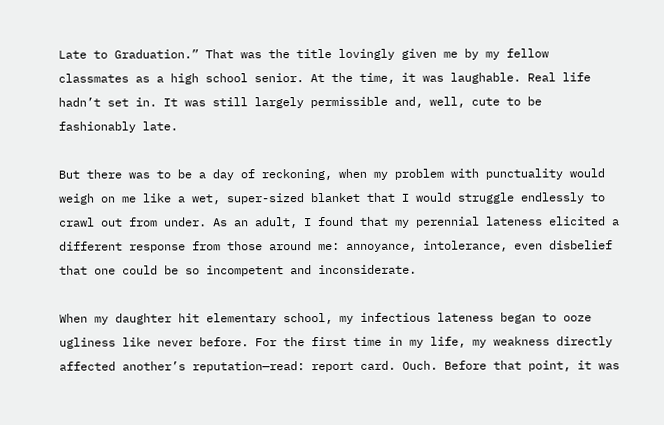Late to Graduation.” That was the title lovingly given me by my fellow classmates as a high school senior. At the time, it was laughable. Real life hadn’t set in. It was still largely permissible and, well, cute to be fashionably late.

But there was to be a day of reckoning, when my problem with punctuality would weigh on me like a wet, super-sized blanket that I would struggle endlessly to crawl out from under. As an adult, I found that my perennial lateness elicited a different response from those around me: annoyance, intolerance, even disbelief that one could be so incompetent and inconsiderate.

When my daughter hit elementary school, my infectious lateness began to ooze ugliness like never before. For the first time in my life, my weakness directly affected another’s reputation—read: report card. Ouch. Before that point, it was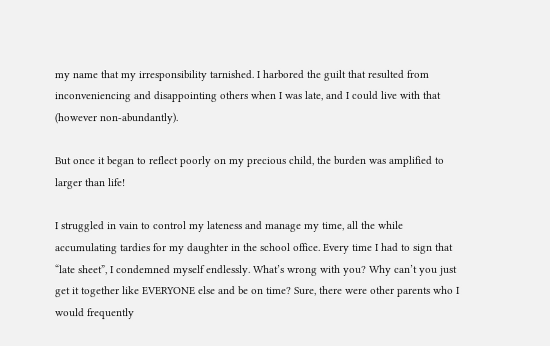my name that my irresponsibility tarnished. I harbored the guilt that resulted from inconveniencing and disappointing others when I was late, and I could live with that (however non-abundantly).

But once it began to reflect poorly on my precious child, the burden was amplified to larger than life!

I struggled in vain to control my lateness and manage my time, all the while accumulating tardies for my daughter in the school office. Every time I had to sign that “late sheet”, I condemned myself endlessly. What’s wrong with you? Why can’t you just get it together like EVERYONE else and be on time? Sure, there were other parents who I would frequently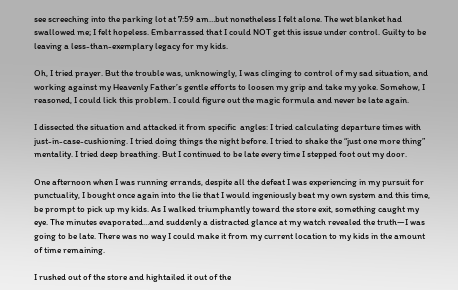see screeching into the parking lot at 7:59 am…but nonetheless I felt alone. The wet blanket had swallowed me; I felt hopeless. Embarrassed that I could NOT get this issue under control. Guilty to be leaving a less-than-exemplary legacy for my kids.

Oh, I tried prayer. But the trouble was, unknowingly, I was clinging to control of my sad situation, and working against my Heavenly Father’s gentle efforts to loosen my grip and take my yoke. Somehow, I reasoned, I could lick this problem. I could figure out the magic formula and never be late again.

I dissected the situation and attacked it from specific  angles: I tried calculating departure times with just-in-case-cushioning. I tried doing things the night before. I tried to shake the “just one more thing” mentality. I tried deep breathing. But I continued to be late every time I stepped foot out my door.

One afternoon when I was running errands, despite all the defeat I was experiencing in my pursuit for punctuality, I bought once again into the lie that I would ingeniously beat my own system and this time, be prompt to pick up my kids. As I walked triumphantly toward the store exit, something caught my eye. The minutes evaporated…and suddenly a distracted glance at my watch revealed the truth—I was going to be late. There was no way I could make it from my current location to my kids in the amount of time remaining.

I rushed out of the store and hightailed it out of the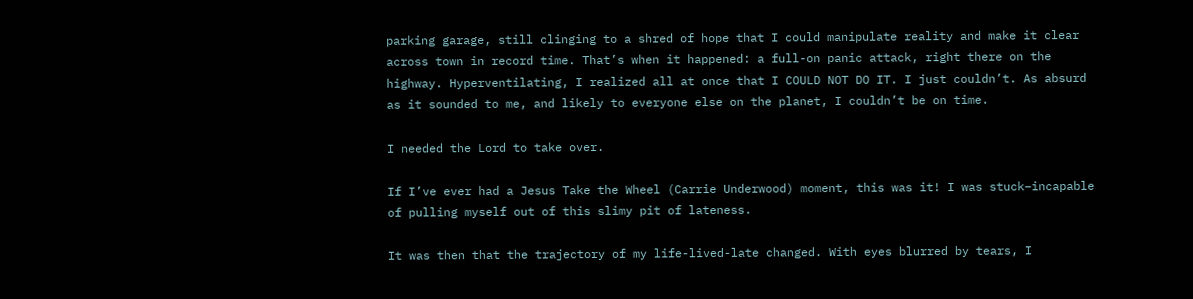parking garage, still clinging to a shred of hope that I could manipulate reality and make it clear across town in record time. That’s when it happened: a full-on panic attack, right there on the highway. Hyperventilating, I realized all at once that I COULD NOT DO IT. I just couldn’t. As absurd as it sounded to me, and likely to everyone else on the planet, I couldn’t be on time.

I needed the Lord to take over.

If I’ve ever had a Jesus Take the Wheel (Carrie Underwood) moment, this was it! I was stuck–incapable of pulling myself out of this slimy pit of lateness.

It was then that the trajectory of my life-lived-late changed. With eyes blurred by tears, I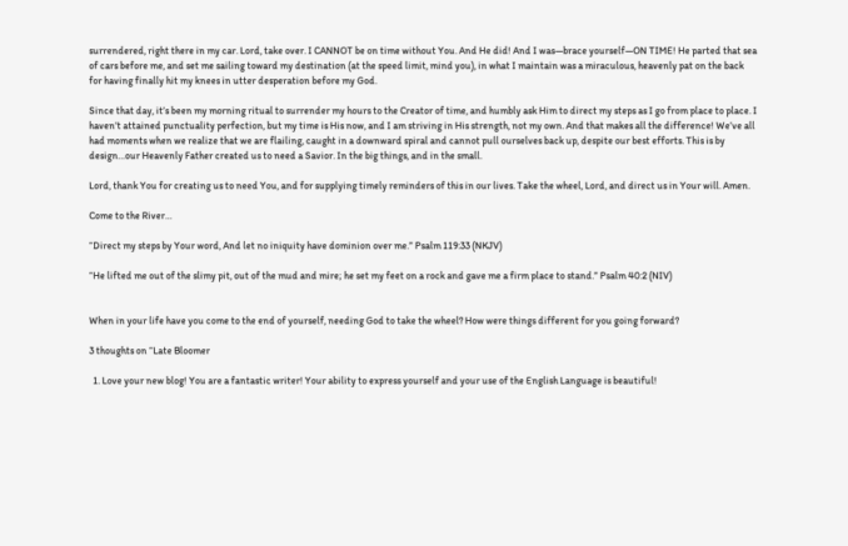surrendered, right there in my car. Lord, take over. I CANNOT be on time without You. And He did! And I was—brace yourself—ON TIME! He parted that sea of cars before me, and set me sailing toward my destination (at the speed limit, mind you), in what I maintain was a miraculous, heavenly pat on the back for having finally hit my knees in utter desperation before my God.

Since that day, it’s been my morning ritual to surrender my hours to the Creator of time, and humbly ask Him to direct my steps as I go from place to place. I haven’t attained punctuality perfection, but my time is His now, and I am striving in His strength, not my own. And that makes all the difference! We’ve all had moments when we realize that we are flailing, caught in a downward spiral and cannot pull ourselves back up, despite our best efforts. This is by design…our Heavenly Father created us to need a Savior. In the big things, and in the small.

Lord, thank You for creating us to need You, and for supplying timely reminders of this in our lives. Take the wheel, Lord, and direct us in Your will. Amen.

Come to the River…

“Direct my steps by Your word, And let no iniquity have dominion over me.” Psalm 119:33 (NKJV)

“He lifted me out of the slimy pit, out of the mud and mire; he set my feet on a rock and gave me a firm place to stand.” Psalm 40:2 (NIV)


When in your life have you come to the end of yourself, needing God to take the wheel? How were things different for you going forward?

3 thoughts on “Late Bloomer

  1. Love your new blog! You are a fantastic writer! Your ability to express yourself and your use of the English Language is beautiful!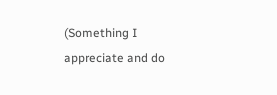(Something I appreciate and do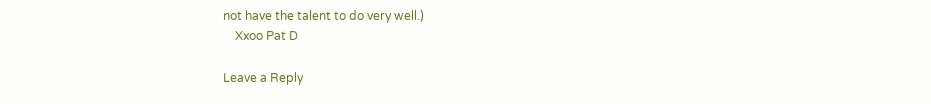not have the talent to do very well.)
    Xxoo Pat D

Leave a Reply